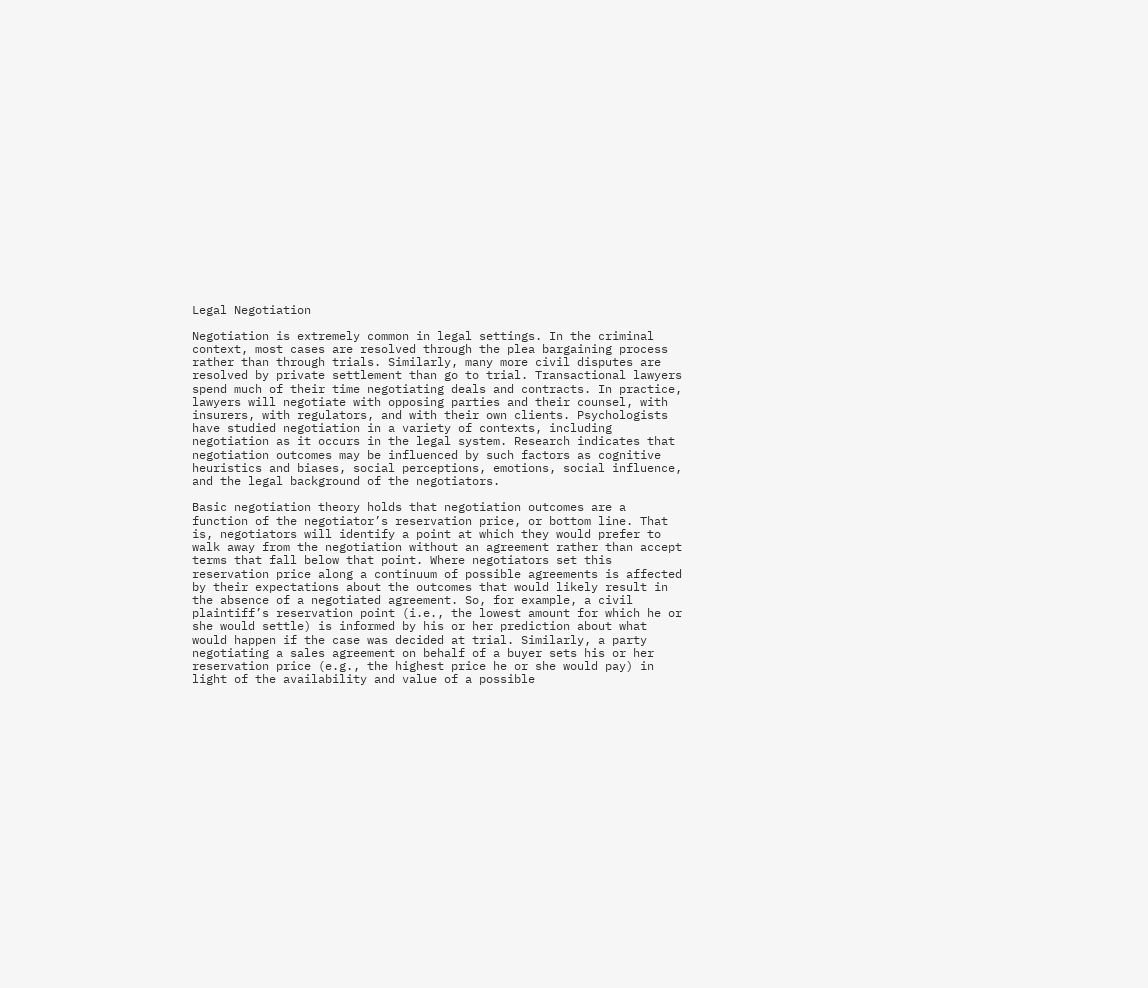Legal Negotiation

Negotiation is extremely common in legal settings. In the criminal context, most cases are resolved through the plea bargaining process rather than through trials. Similarly, many more civil disputes are resolved by private settlement than go to trial. Transactional lawyers spend much of their time negotiating deals and contracts. In practice, lawyers will negotiate with opposing parties and their counsel, with insurers, with regulators, and with their own clients. Psychologists have studied negotiation in a variety of contexts, including negotiation as it occurs in the legal system. Research indicates that negotiation outcomes may be influenced by such factors as cognitive heuristics and biases, social perceptions, emotions, social influence, and the legal background of the negotiators.

Basic negotiation theory holds that negotiation outcomes are a function of the negotiator’s reservation price, or bottom line. That is, negotiators will identify a point at which they would prefer to walk away from the negotiation without an agreement rather than accept terms that fall below that point. Where negotiators set this reservation price along a continuum of possible agreements is affected by their expectations about the outcomes that would likely result in the absence of a negotiated agreement. So, for example, a civil plaintiff’s reservation point (i.e., the lowest amount for which he or she would settle) is informed by his or her prediction about what would happen if the case was decided at trial. Similarly, a party negotiating a sales agreement on behalf of a buyer sets his or her reservation price (e.g., the highest price he or she would pay) in light of the availability and value of a possible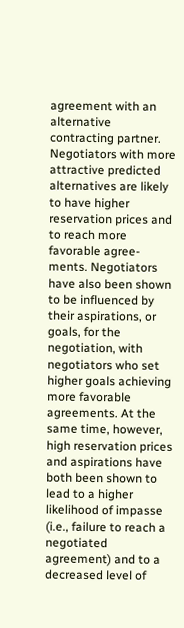agreement with an alternative contracting partner. Negotiators with more attractive predicted alternatives are likely to have higher reservation prices and to reach more favorable agree-ments. Negotiators have also been shown to be influenced by their aspirations, or goals, for the negotiation, with negotiators who set higher goals achieving more favorable agreements. At the same time, however, high reservation prices and aspirations have both been shown to lead to a higher likelihood of impasse (i.e., failure to reach a negotiated agreement) and to a decreased level of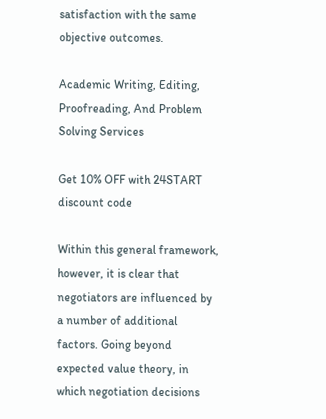satisfaction with the same objective outcomes.

Academic Writing, Editing, Proofreading, And Problem Solving Services

Get 10% OFF with 24START discount code

Within this general framework, however, it is clear that negotiators are influenced by a number of additional factors. Going beyond expected value theory, in which negotiation decisions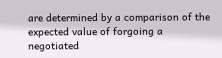are determined by a comparison of the expected value of forgoing a negotiated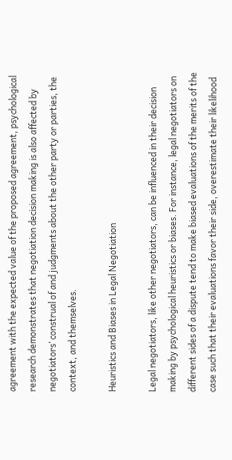agreement with the expected value of the proposed agreement, psychological research demonstrates that negotiation decision making is also affected by negotiators’ construal of and judgments about the other party or parties, the context, and themselves.

Heuristics and Biases in Legal Negotiation

Legal negotiators, like other negotiators, can be influenced in their decision making by psychological heuristics or biases. For instance, legal negotiators on different sides of a dispute tend to make biased evaluations of the merits of the case such that their evaluations favor their side, overestimate their likelihood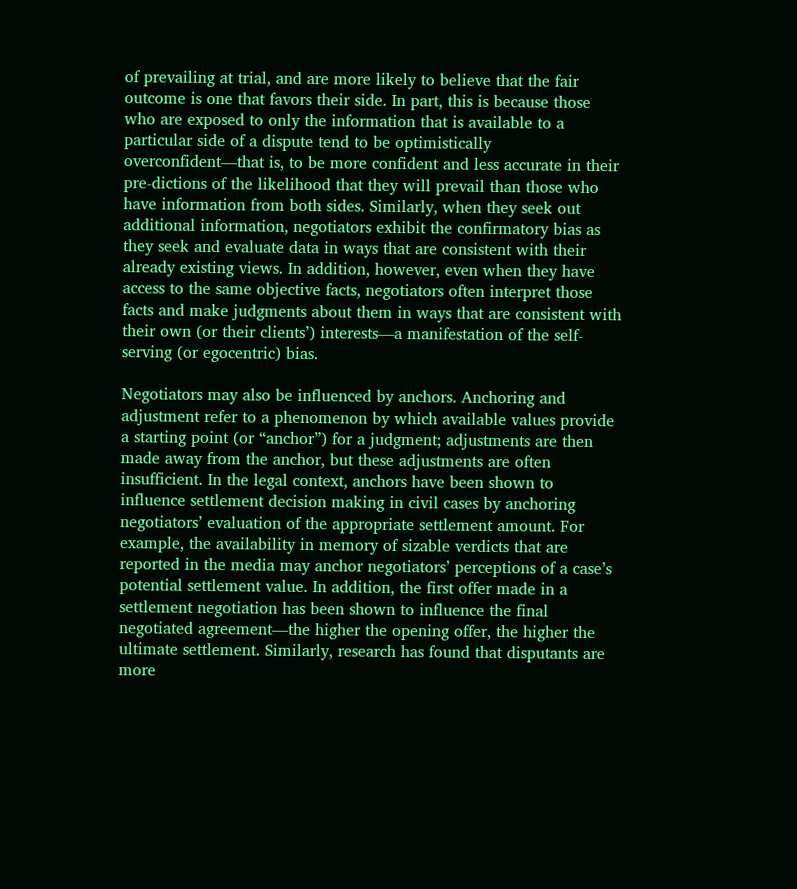of prevailing at trial, and are more likely to believe that the fair outcome is one that favors their side. In part, this is because those who are exposed to only the information that is available to a particular side of a dispute tend to be optimistically overconfident—that is, to be more confident and less accurate in their pre-dictions of the likelihood that they will prevail than those who have information from both sides. Similarly, when they seek out additional information, negotiators exhibit the confirmatory bias as they seek and evaluate data in ways that are consistent with their already existing views. In addition, however, even when they have access to the same objective facts, negotiators often interpret those facts and make judgments about them in ways that are consistent with their own (or their clients’) interests—a manifestation of the self-serving (or egocentric) bias.

Negotiators may also be influenced by anchors. Anchoring and adjustment refer to a phenomenon by which available values provide a starting point (or “anchor”) for a judgment; adjustments are then made away from the anchor, but these adjustments are often insufficient. In the legal context, anchors have been shown to influence settlement decision making in civil cases by anchoring negotiators’ evaluation of the appropriate settlement amount. For example, the availability in memory of sizable verdicts that are reported in the media may anchor negotiators’ perceptions of a case’s potential settlement value. In addition, the first offer made in a settlement negotiation has been shown to influence the final negotiated agreement—the higher the opening offer, the higher the ultimate settlement. Similarly, research has found that disputants are more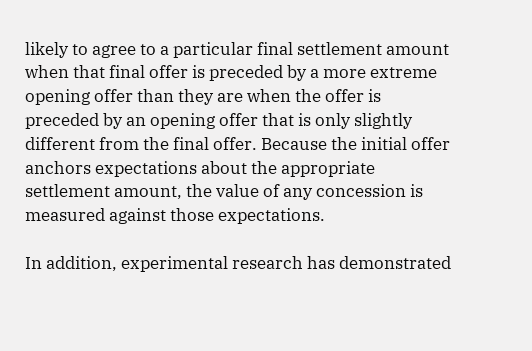likely to agree to a particular final settlement amount when that final offer is preceded by a more extreme opening offer than they are when the offer is preceded by an opening offer that is only slightly different from the final offer. Because the initial offer anchors expectations about the appropriate settlement amount, the value of any concession is measured against those expectations.

In addition, experimental research has demonstrated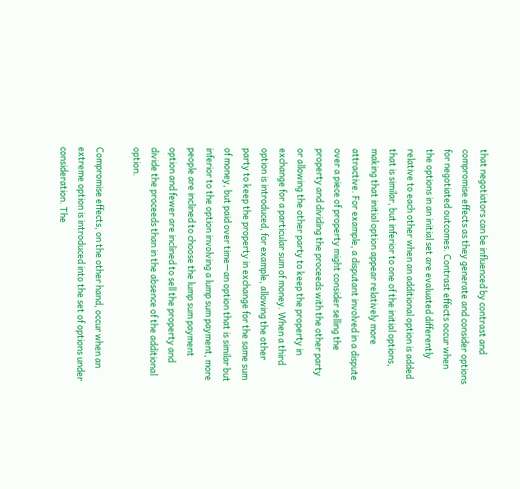that negotiators can be influenced by contrast and compromise effects as they generate and consider options for negotiated outcomes. Contrast effects occur when the options in an initial set are evaluated differently relative to each other when an additional option is added that is similar, but inferior to one of the initial options, making that initial option appear relatively more attractive. For example, a disputant involved in a dispute over a piece of property might consider selling the property and dividing the proceeds with the other party or allowing the other party to keep the property in exchange for a particular sum of money. When a third option is introduced, for example, allowing the other party to keep the property in exchange for the same sum of money, but paid over time—an option that is similar but inferior to the option involving a lump sum payment, more people are inclined to choose the lump sum payment option and fewer are inclined to sell the property and divide the proceeds than in the absence of the additional option.

Compromise effects, on the other hand, occur when an extreme option is introduced into the set of options under consideration. The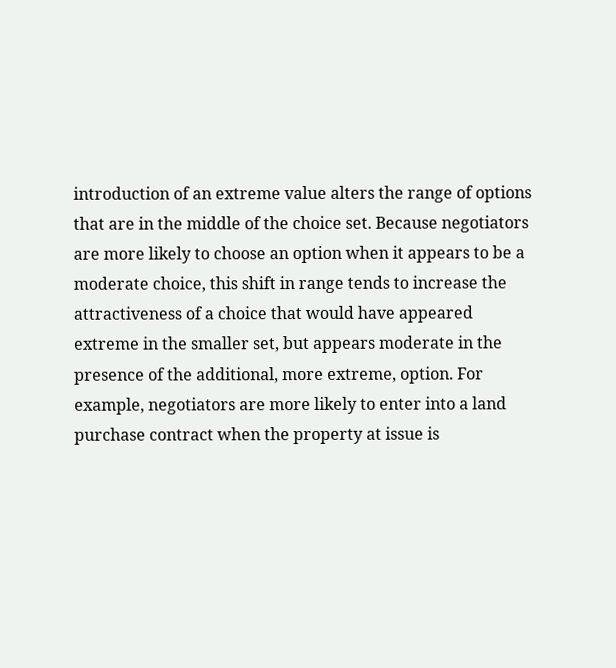introduction of an extreme value alters the range of options that are in the middle of the choice set. Because negotiators are more likely to choose an option when it appears to be a moderate choice, this shift in range tends to increase the attractiveness of a choice that would have appeared extreme in the smaller set, but appears moderate in the presence of the additional, more extreme, option. For example, negotiators are more likely to enter into a land purchase contract when the property at issue is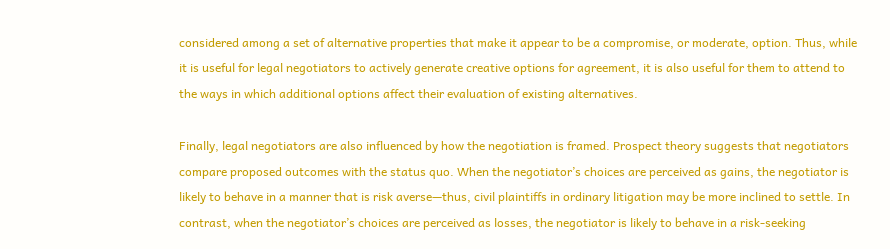considered among a set of alternative properties that make it appear to be a compromise, or moderate, option. Thus, while it is useful for legal negotiators to actively generate creative options for agreement, it is also useful for them to attend to the ways in which additional options affect their evaluation of existing alternatives.

Finally, legal negotiators are also influenced by how the negotiation is framed. Prospect theory suggests that negotiators compare proposed outcomes with the status quo. When the negotiator’s choices are perceived as gains, the negotiator is likely to behave in a manner that is risk averse—thus, civil plaintiffs in ordinary litigation may be more inclined to settle. In contrast, when the negotiator’s choices are perceived as losses, the negotiator is likely to behave in a risk-seeking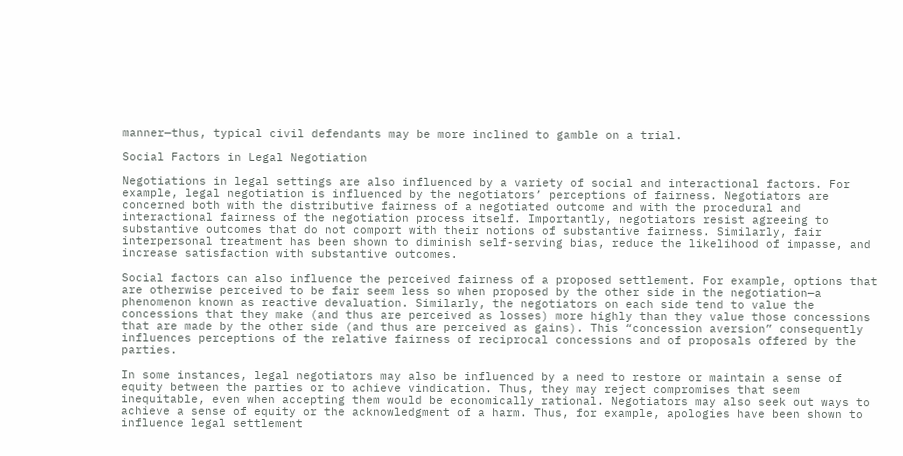manner—thus, typical civil defendants may be more inclined to gamble on a trial.

Social Factors in Legal Negotiation

Negotiations in legal settings are also influenced by a variety of social and interactional factors. For example, legal negotiation is influenced by the negotiators’ perceptions of fairness. Negotiators are concerned both with the distributive fairness of a negotiated outcome and with the procedural and interactional fairness of the negotiation process itself. Importantly, negotiators resist agreeing to substantive outcomes that do not comport with their notions of substantive fairness. Similarly, fair interpersonal treatment has been shown to diminish self-serving bias, reduce the likelihood of impasse, and increase satisfaction with substantive outcomes.

Social factors can also influence the perceived fairness of a proposed settlement. For example, options that are otherwise perceived to be fair seem less so when proposed by the other side in the negotiation—a phenomenon known as reactive devaluation. Similarly, the negotiators on each side tend to value the concessions that they make (and thus are perceived as losses) more highly than they value those concessions that are made by the other side (and thus are perceived as gains). This “concession aversion” consequently influences perceptions of the relative fairness of reciprocal concessions and of proposals offered by the parties.

In some instances, legal negotiators may also be influenced by a need to restore or maintain a sense of equity between the parties or to achieve vindication. Thus, they may reject compromises that seem inequitable, even when accepting them would be economically rational. Negotiators may also seek out ways to achieve a sense of equity or the acknowledgment of a harm. Thus, for example, apologies have been shown to influence legal settlement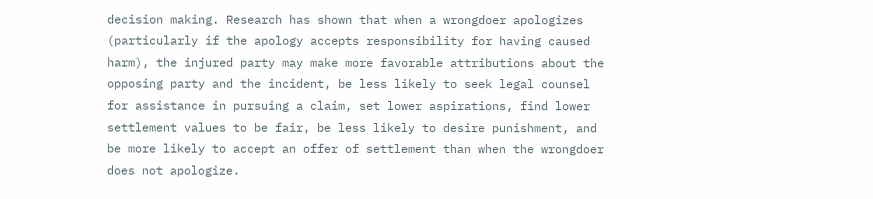decision making. Research has shown that when a wrongdoer apologizes (particularly if the apology accepts responsibility for having caused harm), the injured party may make more favorable attributions about the opposing party and the incident, be less likely to seek legal counsel for assistance in pursuing a claim, set lower aspirations, find lower settlement values to be fair, be less likely to desire punishment, and be more likely to accept an offer of settlement than when the wrongdoer does not apologize.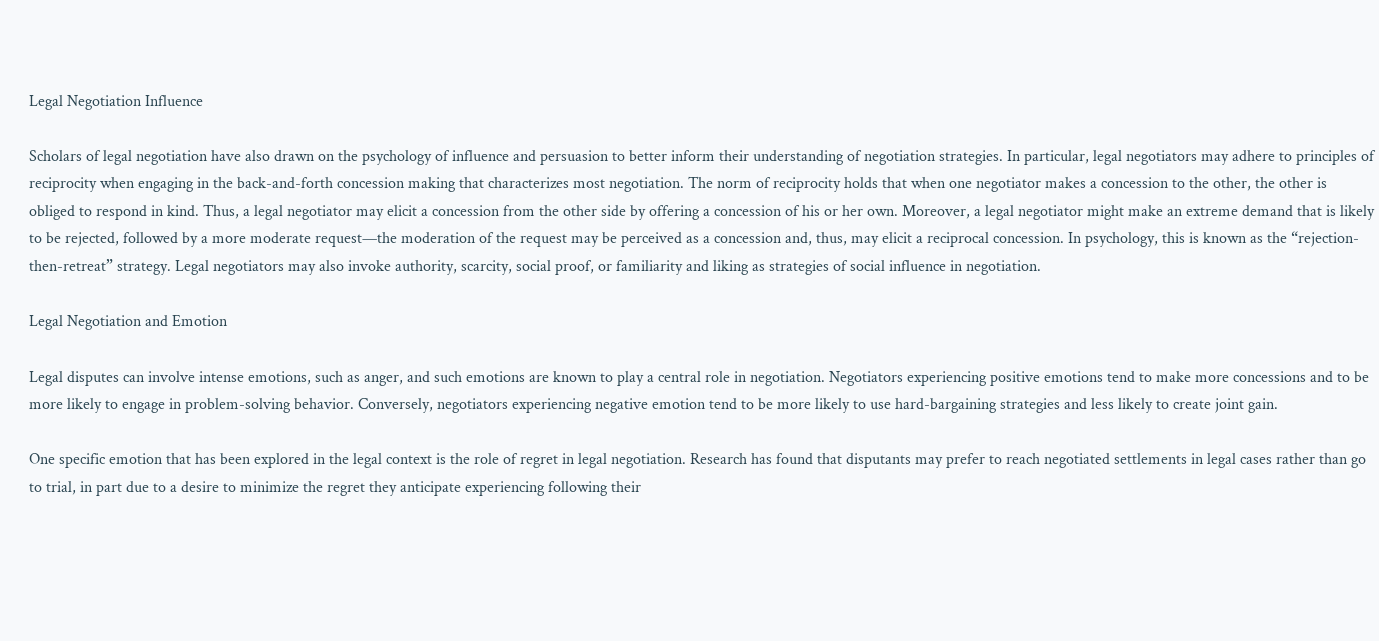Legal Negotiation Influence

Scholars of legal negotiation have also drawn on the psychology of influence and persuasion to better inform their understanding of negotiation strategies. In particular, legal negotiators may adhere to principles of reciprocity when engaging in the back-and-forth concession making that characterizes most negotiation. The norm of reciprocity holds that when one negotiator makes a concession to the other, the other is obliged to respond in kind. Thus, a legal negotiator may elicit a concession from the other side by offering a concession of his or her own. Moreover, a legal negotiator might make an extreme demand that is likely to be rejected, followed by a more moderate request—the moderation of the request may be perceived as a concession and, thus, may elicit a reciprocal concession. In psychology, this is known as the “rejection-then-retreat” strategy. Legal negotiators may also invoke authority, scarcity, social proof, or familiarity and liking as strategies of social influence in negotiation.

Legal Negotiation and Emotion

Legal disputes can involve intense emotions, such as anger, and such emotions are known to play a central role in negotiation. Negotiators experiencing positive emotions tend to make more concessions and to be more likely to engage in problem-solving behavior. Conversely, negotiators experiencing negative emotion tend to be more likely to use hard-bargaining strategies and less likely to create joint gain.

One specific emotion that has been explored in the legal context is the role of regret in legal negotiation. Research has found that disputants may prefer to reach negotiated settlements in legal cases rather than go to trial, in part due to a desire to minimize the regret they anticipate experiencing following their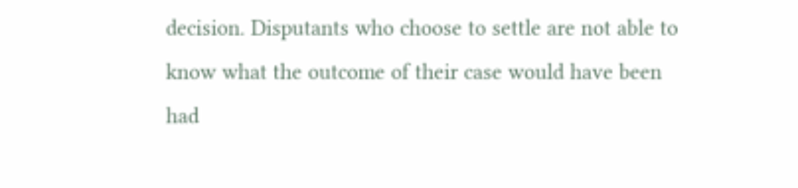decision. Disputants who choose to settle are not able to know what the outcome of their case would have been had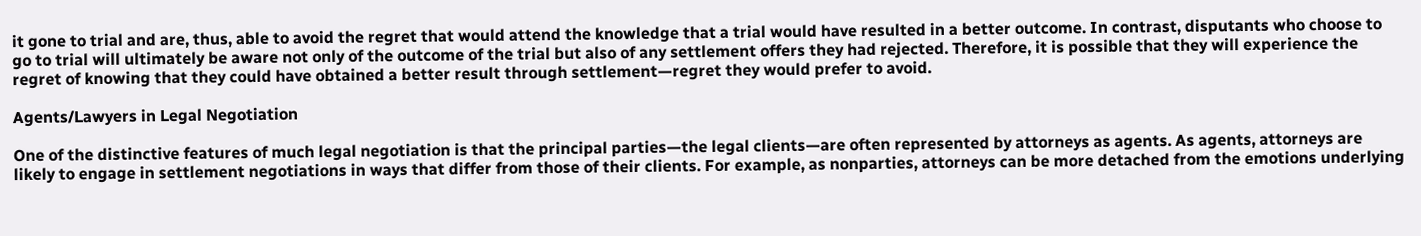it gone to trial and are, thus, able to avoid the regret that would attend the knowledge that a trial would have resulted in a better outcome. In contrast, disputants who choose to go to trial will ultimately be aware not only of the outcome of the trial but also of any settlement offers they had rejected. Therefore, it is possible that they will experience the regret of knowing that they could have obtained a better result through settlement—regret they would prefer to avoid.

Agents/Lawyers in Legal Negotiation

One of the distinctive features of much legal negotiation is that the principal parties—the legal clients—are often represented by attorneys as agents. As agents, attorneys are likely to engage in settlement negotiations in ways that differ from those of their clients. For example, as nonparties, attorneys can be more detached from the emotions underlying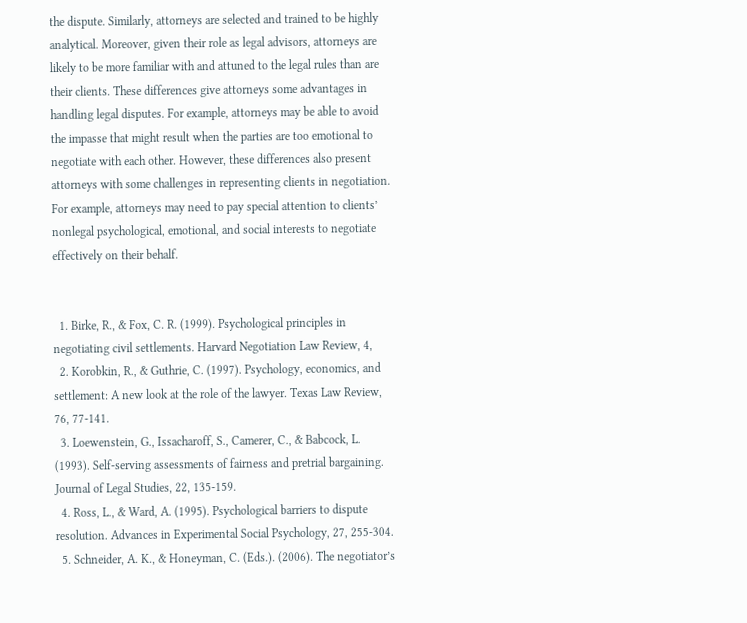the dispute. Similarly, attorneys are selected and trained to be highly analytical. Moreover, given their role as legal advisors, attorneys are likely to be more familiar with and attuned to the legal rules than are their clients. These differences give attorneys some advantages in handling legal disputes. For example, attorneys may be able to avoid the impasse that might result when the parties are too emotional to negotiate with each other. However, these differences also present attorneys with some challenges in representing clients in negotiation. For example, attorneys may need to pay special attention to clients’ nonlegal psychological, emotional, and social interests to negotiate effectively on their behalf.


  1. Birke, R., & Fox, C. R. (1999). Psychological principles in negotiating civil settlements. Harvard Negotiation Law Review, 4,
  2. Korobkin, R., & Guthrie, C. (1997). Psychology, economics, and settlement: A new look at the role of the lawyer. Texas Law Review, 76, 77-141.
  3. Loewenstein, G., Issacharoff, S., Camerer, C., & Babcock, L. (1993). Self-serving assessments of fairness and pretrial bargaining. Journal of Legal Studies, 22, 135-159.
  4. Ross, L., & Ward, A. (1995). Psychological barriers to dispute resolution. Advances in Experimental Social Psychology, 27, 255-304.
  5. Schneider, A. K., & Honeyman, C. (Eds.). (2006). The negotiator’s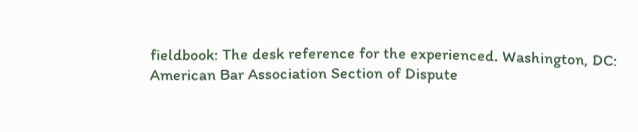fieldbook: The desk reference for the experienced. Washington, DC: American Bar Association Section of Dispute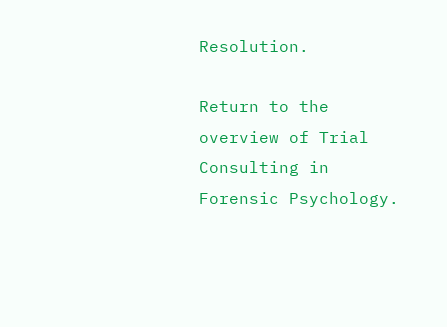Resolution.

Return to the overview of Trial Consulting in Forensic Psychology.